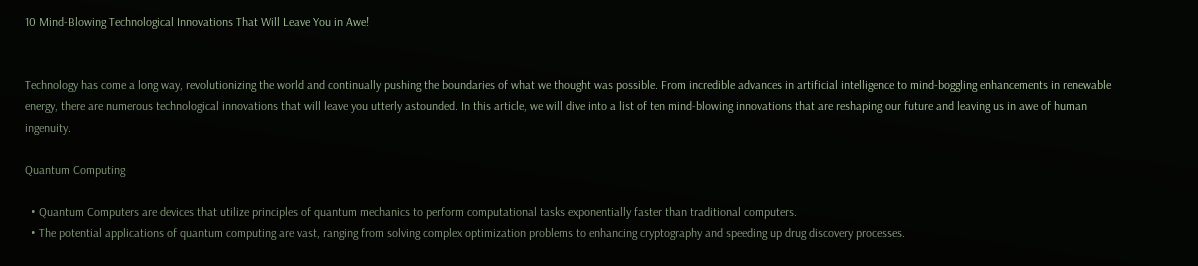10 Mind-Blowing Technological Innovations That Will Leave You in Awe!


Technology has come a long way, revolutionizing the world and continually pushing the boundaries of what we thought was possible. From incredible advances in artificial intelligence to mind-boggling enhancements in renewable energy, there are numerous technological innovations that will leave you utterly astounded. In this article, we will dive into a list of ten mind-blowing innovations that are reshaping our future and leaving us in awe of human ingenuity.

Quantum Computing

  • Quantum Computers are devices that utilize principles of quantum mechanics to perform computational tasks exponentially faster than traditional computers.
  • The potential applications of quantum computing are vast, ranging from solving complex optimization problems to enhancing cryptography and speeding up drug discovery processes.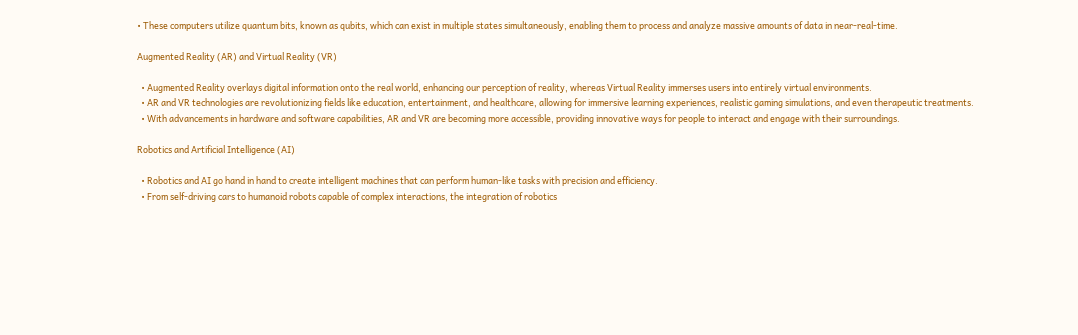• These computers utilize quantum bits, known as qubits, which can exist in multiple states simultaneously, enabling them to process and analyze massive amounts of data in near-real-time.

Augmented Reality (AR) and Virtual Reality (VR)

  • Augmented Reality overlays digital information onto the real world, enhancing our perception of reality, whereas Virtual Reality immerses users into entirely virtual environments.
  • AR and VR technologies are revolutionizing fields like education, entertainment, and healthcare, allowing for immersive learning experiences, realistic gaming simulations, and even therapeutic treatments.
  • With advancements in hardware and software capabilities, AR and VR are becoming more accessible, providing innovative ways for people to interact and engage with their surroundings.

Robotics and Artificial Intelligence (AI)

  • Robotics and AI go hand in hand to create intelligent machines that can perform human-like tasks with precision and efficiency.
  • From self-driving cars to humanoid robots capable of complex interactions, the integration of robotics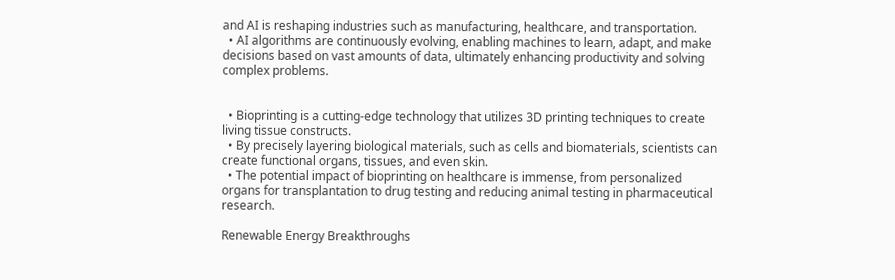and AI is reshaping industries such as manufacturing, healthcare, and transportation.
  • AI algorithms are continuously evolving, enabling machines to learn, adapt, and make decisions based on vast amounts of data, ultimately enhancing productivity and solving complex problems.


  • Bioprinting is a cutting-edge technology that utilizes 3D printing techniques to create living tissue constructs.
  • By precisely layering biological materials, such as cells and biomaterials, scientists can create functional organs, tissues, and even skin.
  • The potential impact of bioprinting on healthcare is immense, from personalized organs for transplantation to drug testing and reducing animal testing in pharmaceutical research.

Renewable Energy Breakthroughs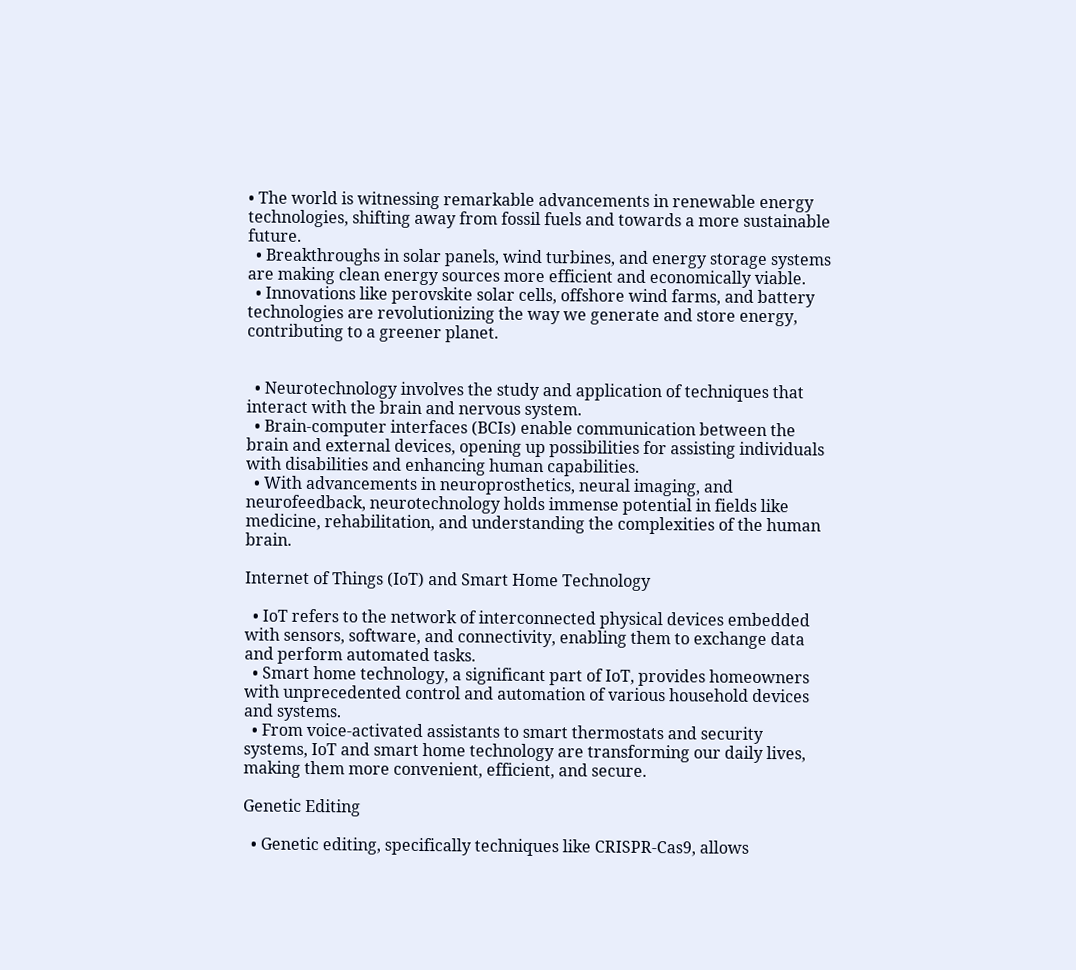• The world is witnessing remarkable advancements in renewable energy technologies, shifting away from fossil fuels and towards a more sustainable future.
  • Breakthroughs in solar panels, wind turbines, and energy storage systems are making clean energy sources more efficient and economically viable.
  • Innovations like perovskite solar cells, offshore wind farms, and battery technologies are revolutionizing the way we generate and store energy, contributing to a greener planet.


  • Neurotechnology involves the study and application of techniques that interact with the brain and nervous system.
  • Brain-computer interfaces (BCIs) enable communication between the brain and external devices, opening up possibilities for assisting individuals with disabilities and enhancing human capabilities.
  • With advancements in neuroprosthetics, neural imaging, and neurofeedback, neurotechnology holds immense potential in fields like medicine, rehabilitation, and understanding the complexities of the human brain.

Internet of Things (IoT) and Smart Home Technology

  • IoT refers to the network of interconnected physical devices embedded with sensors, software, and connectivity, enabling them to exchange data and perform automated tasks.
  • Smart home technology, a significant part of IoT, provides homeowners with unprecedented control and automation of various household devices and systems.
  • From voice-activated assistants to smart thermostats and security systems, IoT and smart home technology are transforming our daily lives, making them more convenient, efficient, and secure.

Genetic Editing

  • Genetic editing, specifically techniques like CRISPR-Cas9, allows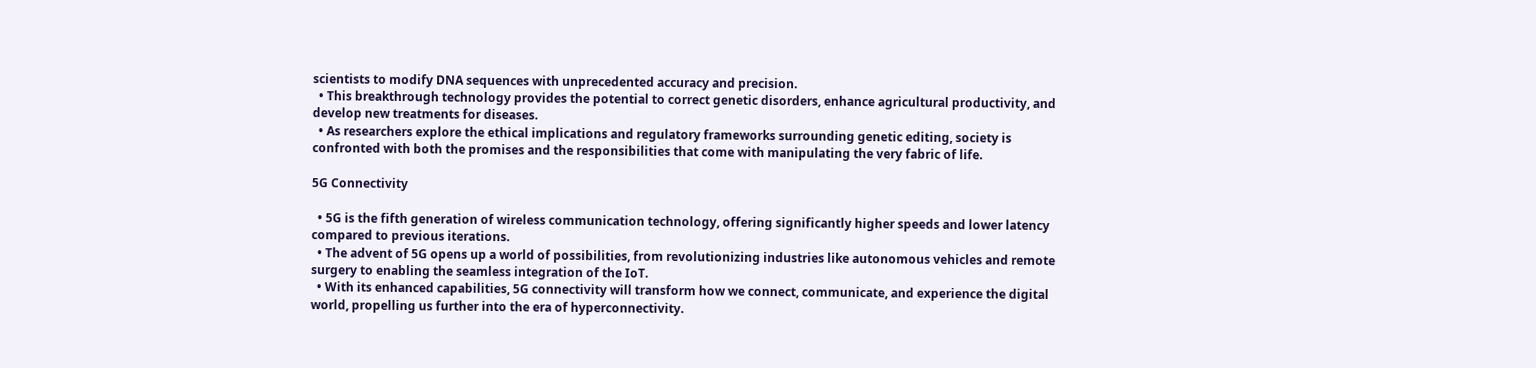scientists to modify DNA sequences with unprecedented accuracy and precision.
  • This breakthrough technology provides the potential to correct genetic disorders, enhance agricultural productivity, and develop new treatments for diseases.
  • As researchers explore the ethical implications and regulatory frameworks surrounding genetic editing, society is confronted with both the promises and the responsibilities that come with manipulating the very fabric of life.

5G Connectivity

  • 5G is the fifth generation of wireless communication technology, offering significantly higher speeds and lower latency compared to previous iterations.
  • The advent of 5G opens up a world of possibilities, from revolutionizing industries like autonomous vehicles and remote surgery to enabling the seamless integration of the IoT.
  • With its enhanced capabilities, 5G connectivity will transform how we connect, communicate, and experience the digital world, propelling us further into the era of hyperconnectivity.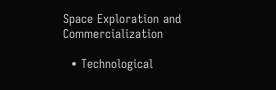Space Exploration and Commercialization

  • Technological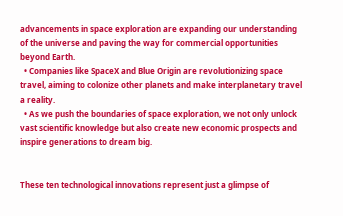advancements in space exploration are expanding our understanding of the universe and paving the way for commercial opportunities beyond Earth.
  • Companies like SpaceX and Blue Origin are revolutionizing space travel, aiming to colonize other planets and make interplanetary travel a reality.
  • As we push the boundaries of space exploration, we not only unlock vast scientific knowledge but also create new economic prospects and inspire generations to dream big.


These ten technological innovations represent just a glimpse of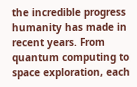the incredible progress humanity has made in recent years. From quantum computing to space exploration, each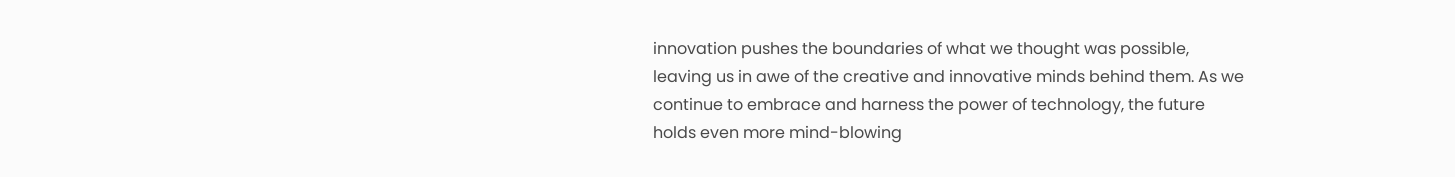innovation pushes the boundaries of what we thought was possible, leaving us in awe of the creative and innovative minds behind them. As we continue to embrace and harness the power of technology, the future holds even more mind-blowing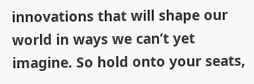innovations that will shape our world in ways we can’t yet imagine. So hold onto your seats,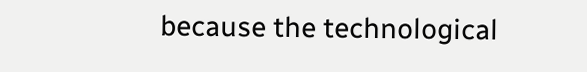because the technological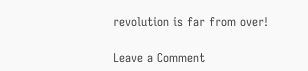revolution is far from over!

Leave a Comment